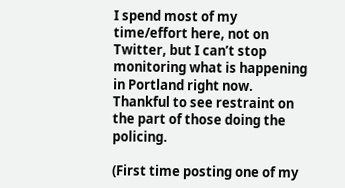I spend most of my time/effort here, not on Twitter, but I can’t stop monitoring what is happening in Portland right now. Thankful to see restraint on the part of those doing the policing.

(First time posting one of my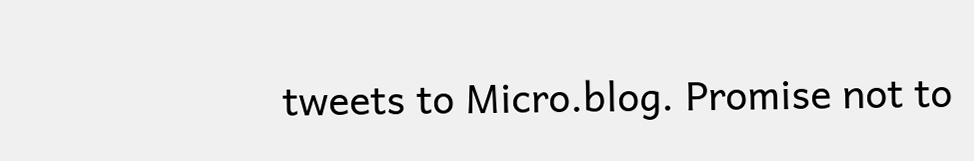tweets to Micro.blog. Promise not to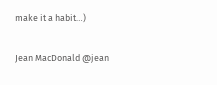make it a habit…)

Jean MacDonald @jean